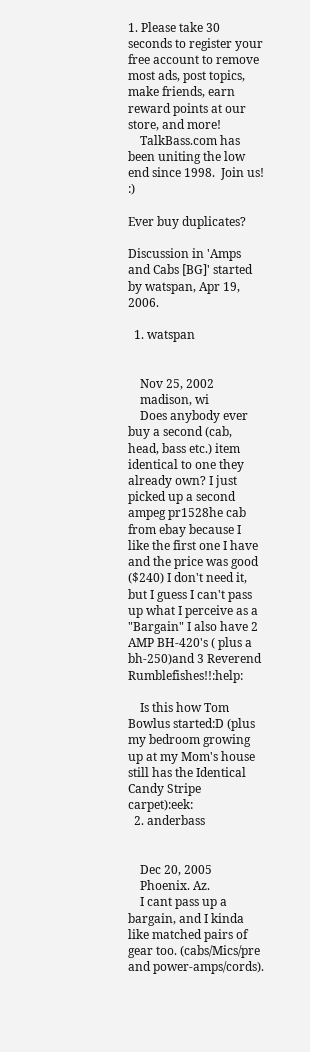1. Please take 30 seconds to register your free account to remove most ads, post topics, make friends, earn reward points at our store, and more!
    TalkBass.com has been uniting the low end since 1998.  Join us! :)

Ever buy duplicates?

Discussion in 'Amps and Cabs [BG]' started by watspan, Apr 19, 2006.

  1. watspan


    Nov 25, 2002
    madison, wi
    Does anybody ever buy a second (cab, head, bass etc.) item identical to one they already own? I just picked up a second ampeg pr1528he cab from ebay because I like the first one I have and the price was good ($240) I don't need it, but I guess I can't pass up what I perceive as a "Bargain" I also have 2 AMP BH-420's ( plus a bh-250)and 3 Reverend Rumblefishes!!:help:

    Is this how Tom Bowlus started:D (plus my bedroom growing up at my Mom's house still has the Identical Candy Stripe carpet):eek:
  2. anderbass


    Dec 20, 2005
    Phoenix. Az.
    I cant pass up a bargain, and I kinda like matched pairs of gear too. (cabs/Mics/pre and power-amps/cords).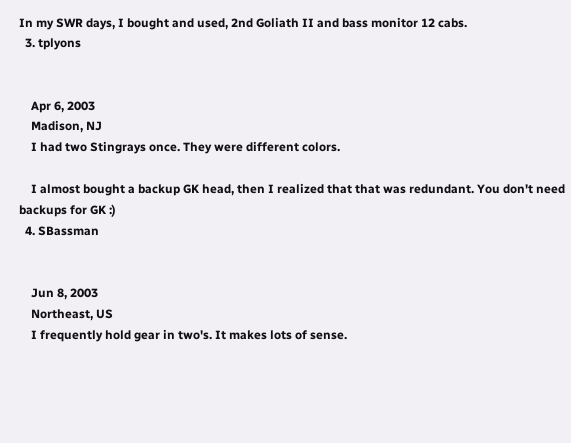In my SWR days, I bought and used, 2nd Goliath II and bass monitor 12 cabs.
  3. tplyons


    Apr 6, 2003
    Madison, NJ
    I had two Stingrays once. They were different colors.

    I almost bought a backup GK head, then I realized that that was redundant. You don't need backups for GK :)
  4. SBassman


    Jun 8, 2003
    Northeast, US
    I frequently hold gear in two's. It makes lots of sense.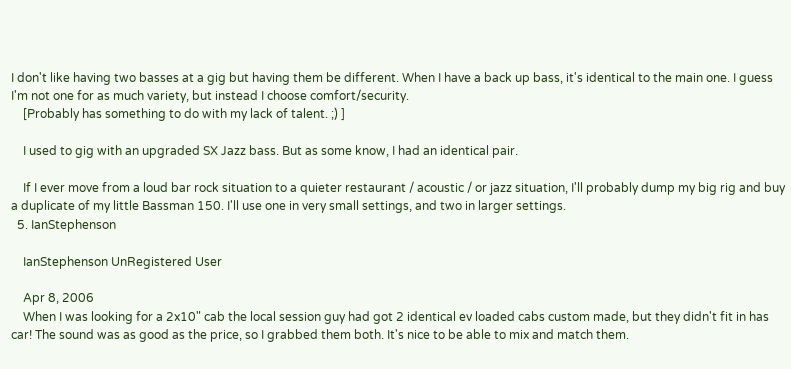I don't like having two basses at a gig but having them be different. When I have a back up bass, it's identical to the main one. I guess I'm not one for as much variety, but instead I choose comfort/security.
    [Probably has something to do with my lack of talent. ;) ]

    I used to gig with an upgraded SX Jazz bass. But as some know, I had an identical pair.

    If I ever move from a loud bar rock situation to a quieter restaurant / acoustic / or jazz situation, I'll probably dump my big rig and buy a duplicate of my little Bassman 150. I'll use one in very small settings, and two in larger settings.
  5. IanStephenson

    IanStephenson UnRegistered User

    Apr 8, 2006
    When I was looking for a 2x10" cab the local session guy had got 2 identical ev loaded cabs custom made, but they didn't fit in has car! The sound was as good as the price, so I grabbed them both. It's nice to be able to mix and match them.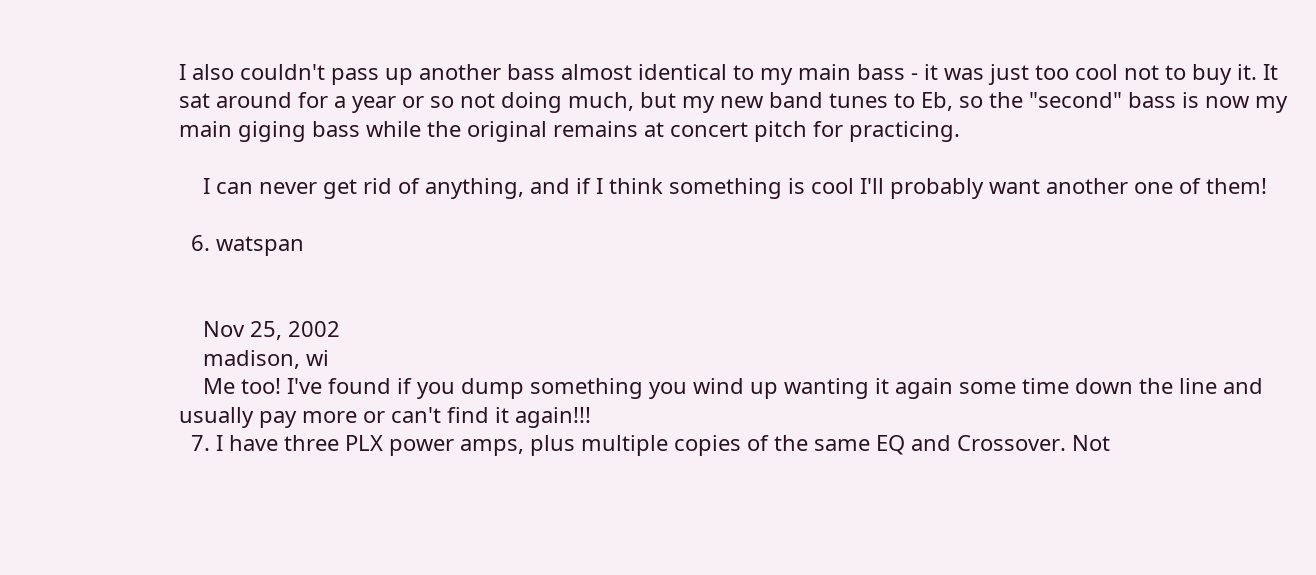I also couldn't pass up another bass almost identical to my main bass - it was just too cool not to buy it. It sat around for a year or so not doing much, but my new band tunes to Eb, so the "second" bass is now my main giging bass while the original remains at concert pitch for practicing.

    I can never get rid of anything, and if I think something is cool I'll probably want another one of them!

  6. watspan


    Nov 25, 2002
    madison, wi
    Me too! I've found if you dump something you wind up wanting it again some time down the line and usually pay more or can't find it again!!!
  7. I have three PLX power amps, plus multiple copies of the same EQ and Crossover. Not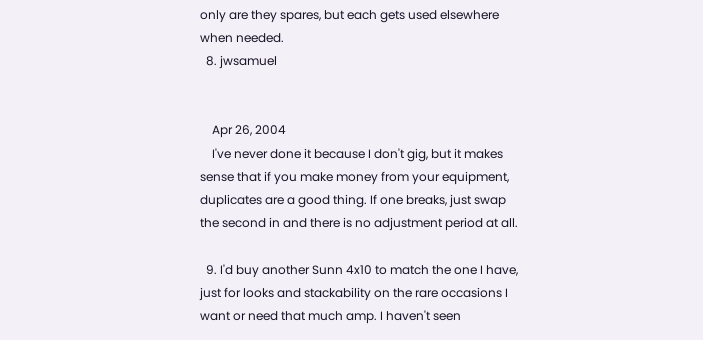only are they spares, but each gets used elsewhere when needed.
  8. jwsamuel


    Apr 26, 2004
    I've never done it because I don't gig, but it makes sense that if you make money from your equipment, duplicates are a good thing. If one breaks, just swap the second in and there is no adjustment period at all.

  9. I'd buy another Sunn 4x10 to match the one I have, just for looks and stackability on the rare occasions I want or need that much amp. I haven't seen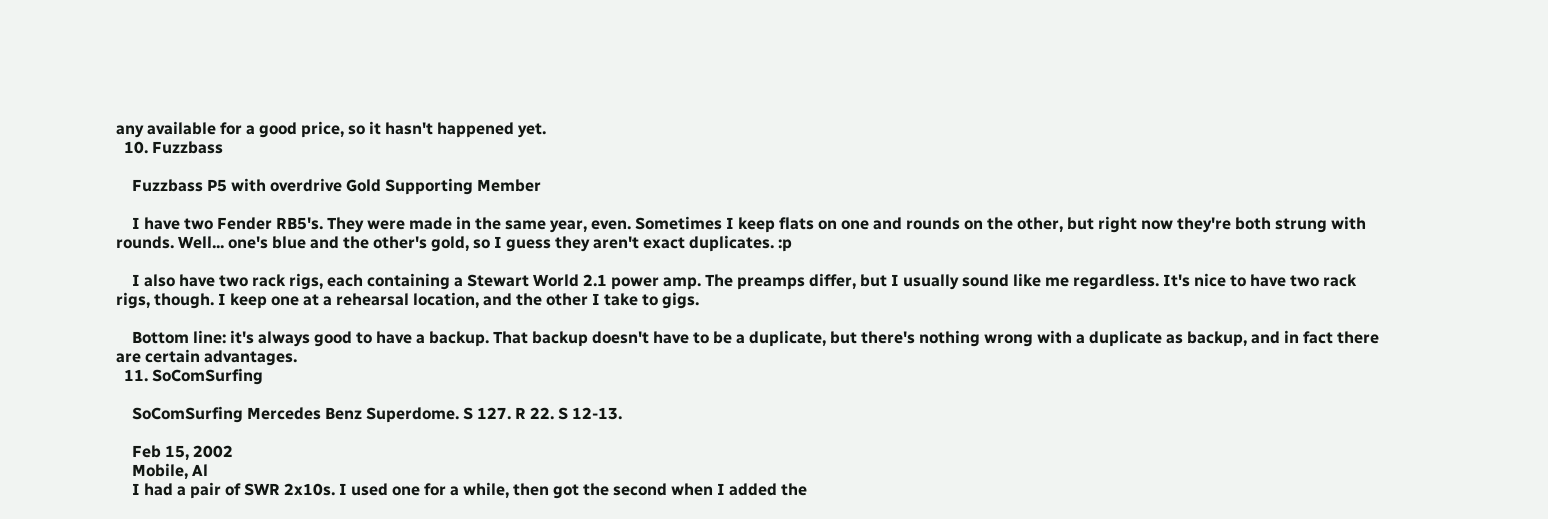any available for a good price, so it hasn't happened yet.
  10. Fuzzbass

    Fuzzbass P5 with overdrive Gold Supporting Member

    I have two Fender RB5's. They were made in the same year, even. Sometimes I keep flats on one and rounds on the other, but right now they're both strung with rounds. Well... one's blue and the other's gold, so I guess they aren't exact duplicates. :p

    I also have two rack rigs, each containing a Stewart World 2.1 power amp. The preamps differ, but I usually sound like me regardless. It's nice to have two rack rigs, though. I keep one at a rehearsal location, and the other I take to gigs.

    Bottom line: it's always good to have a backup. That backup doesn't have to be a duplicate, but there's nothing wrong with a duplicate as backup, and in fact there are certain advantages.
  11. SoComSurfing

    SoComSurfing Mercedes Benz Superdome. S 127. R 22. S 12-13.

    Feb 15, 2002
    Mobile, Al
    I had a pair of SWR 2x10s. I used one for a while, then got the second when I added the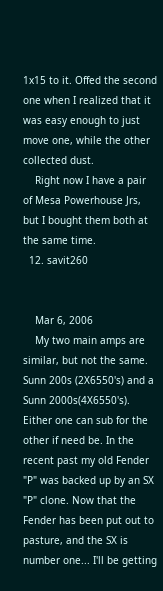1x15 to it. Offed the second one when I realized that it was easy enough to just move one, while the other collected dust.
    Right now I have a pair of Mesa Powerhouse Jrs, but I bought them both at the same time.
  12. savit260


    Mar 6, 2006
    My two main amps are similar, but not the same. Sunn 200s (2X6550's) and a Sunn 2000s(4X6550's). Either one can sub for the other if need be. In the recent past my old Fender "P" was backed up by an SX "P" clone. Now that the Fender has been put out to pasture, and the SX is number one... I'll be getting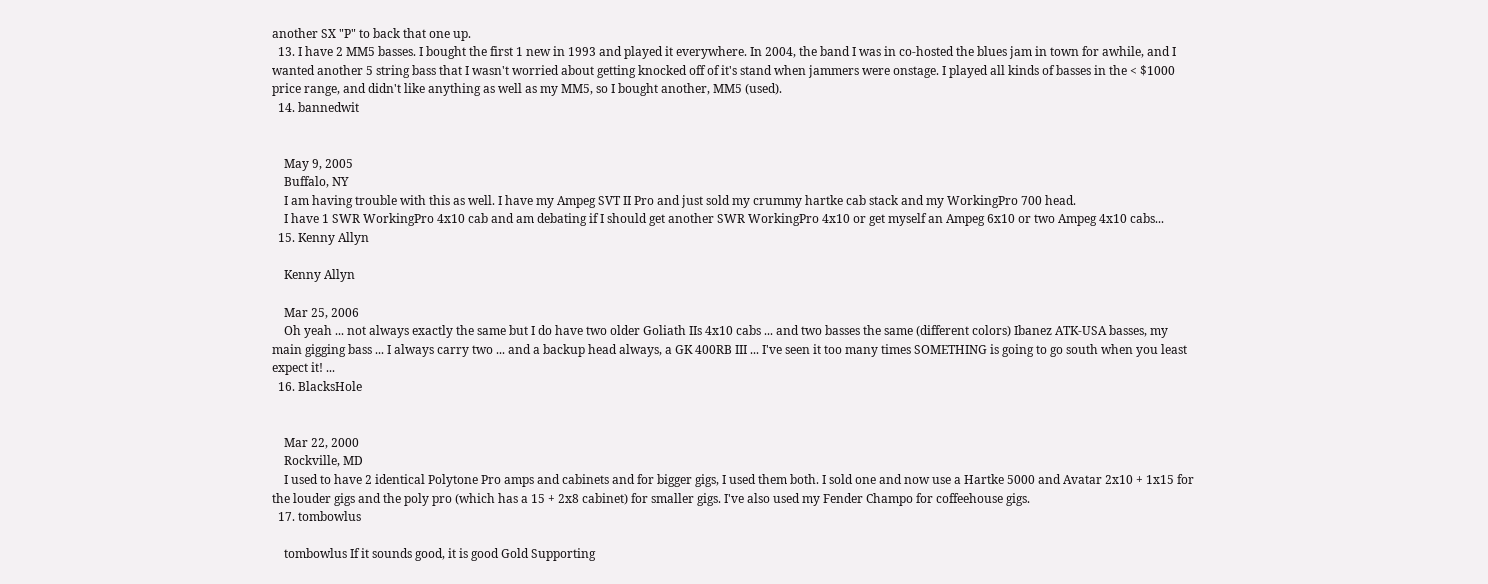another SX "P" to back that one up.
  13. I have 2 MM5 basses. I bought the first 1 new in 1993 and played it everywhere. In 2004, the band I was in co-hosted the blues jam in town for awhile, and I wanted another 5 string bass that I wasn't worried about getting knocked off of it's stand when jammers were onstage. I played all kinds of basses in the < $1000 price range, and didn't like anything as well as my MM5, so I bought another, MM5 (used).
  14. bannedwit


    May 9, 2005
    Buffalo, NY
    I am having trouble with this as well. I have my Ampeg SVT II Pro and just sold my crummy hartke cab stack and my WorkingPro 700 head.
    I have 1 SWR WorkingPro 4x10 cab and am debating if I should get another SWR WorkingPro 4x10 or get myself an Ampeg 6x10 or two Ampeg 4x10 cabs...
  15. Kenny Allyn

    Kenny Allyn

    Mar 25, 2006
    Oh yeah ... not always exactly the same but I do have two older Goliath IIs 4x10 cabs ... and two basses the same (different colors) Ibanez ATK-USA basses, my main gigging bass ... I always carry two ... and a backup head always, a GK 400RB III ... I've seen it too many times SOMETHING is going to go south when you least expect it! ...
  16. BlacksHole


    Mar 22, 2000
    Rockville, MD
    I used to have 2 identical Polytone Pro amps and cabinets and for bigger gigs, I used them both. I sold one and now use a Hartke 5000 and Avatar 2x10 + 1x15 for the louder gigs and the poly pro (which has a 15 + 2x8 cabinet) for smaller gigs. I've also used my Fender Champo for coffeehouse gigs.
  17. tombowlus

    tombowlus If it sounds good, it is good Gold Supporting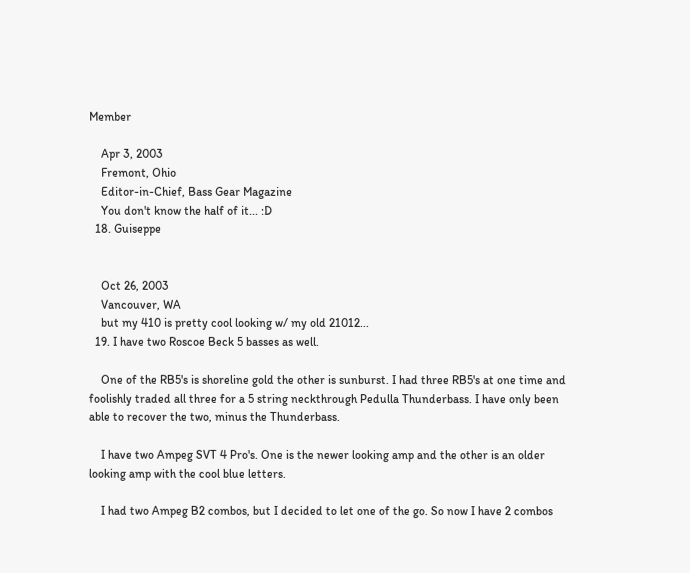Member

    Apr 3, 2003
    Fremont, Ohio
    Editor-in-Chief, Bass Gear Magazine
    You don't know the half of it... :D
  18. Guiseppe


    Oct 26, 2003
    Vancouver, WA
    but my 410 is pretty cool looking w/ my old 21012...
  19. I have two Roscoe Beck 5 basses as well.

    One of the RB5's is shoreline gold the other is sunburst. I had three RB5's at one time and foolishly traded all three for a 5 string neckthrough Pedulla Thunderbass. I have only been able to recover the two, minus the Thunderbass.

    I have two Ampeg SVT 4 Pro's. One is the newer looking amp and the other is an older looking amp with the cool blue letters.

    I had two Ampeg B2 combos, but I decided to let one of the go. So now I have 2 combos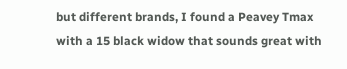but different brands, I found a Peavey Tmax with a 15 black widow that sounds great with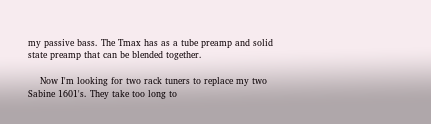my passive bass. The Tmax has as a tube preamp and solid state preamp that can be blended together.

    Now I'm looking for two rack tuners to replace my two Sabine 1601's. They take too long to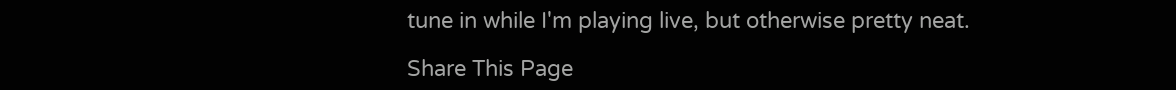tune in while I'm playing live, but otherwise pretty neat.

Share This Page